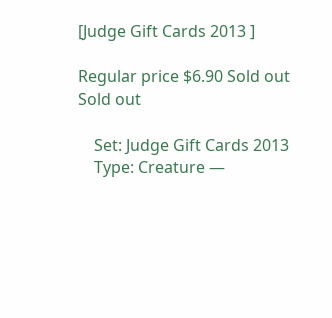[Judge Gift Cards 2013 ]

Regular price $6.90 Sold out
Sold out

    Set: Judge Gift Cards 2013
    Type: Creature —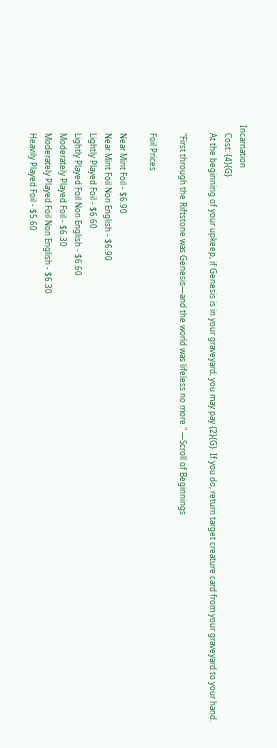Incarnation
    Cost: {4}{G}
    At the beginning of your upkeep, if Genesis is in your graveyard, you may pay {2}{G}. If you do, return target creature card from your graveyard to your hand.

    "First through the Riftstone was Genesis—and the world was lifeless no more." —Scroll of Beginnings

    Foil Prices

    Near Mint Foil - $6.90
    Near Mint Foil Non English - $6.90
    Lightly Played Foil - $6.60
    Lightly Played Foil Non English - $6.60
    Moderately Played Foil - $6.30
    Moderately Played Foil Non English - $6.30
    Heavily Played Foil - $5.60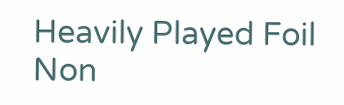Heavily Played Foil Non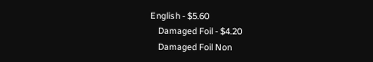English - $5.60
    Damaged Foil - $4.20
    Damaged Foil Non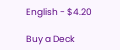English - $4.20

Buy a Deck